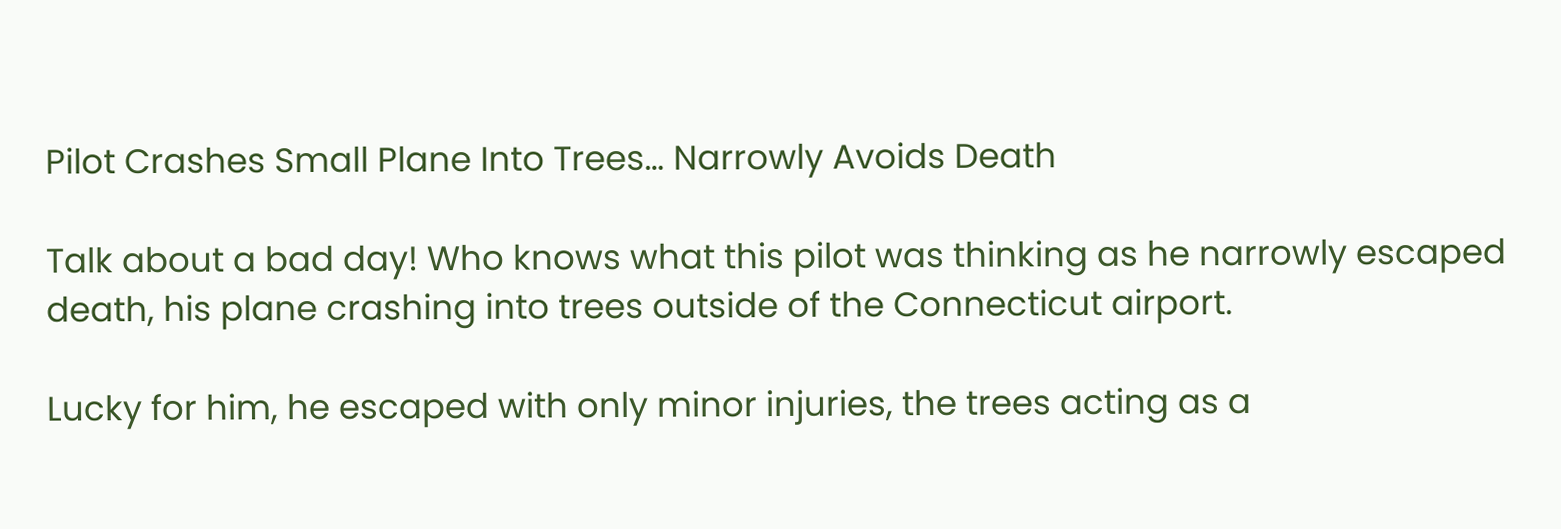Pilot Crashes Small Plane Into Trees… Narrowly Avoids Death

Talk about a bad day! Who knows what this pilot was thinking as he narrowly escaped death, his plane crashing into trees outside of the Connecticut airport.

Lucky for him, he escaped with only minor injuries, the trees acting as a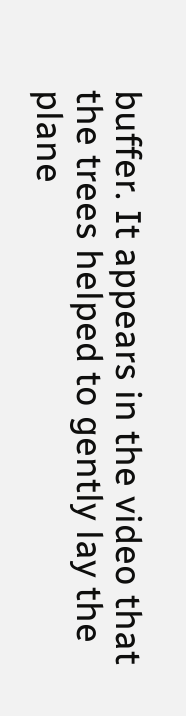buffer. It appears in the video that the trees helped to gently lay the plane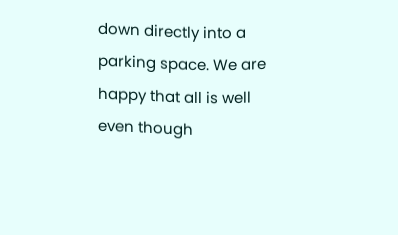down directly into a parking space. We are happy that all is well even though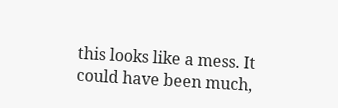this looks like a mess. It could have been much,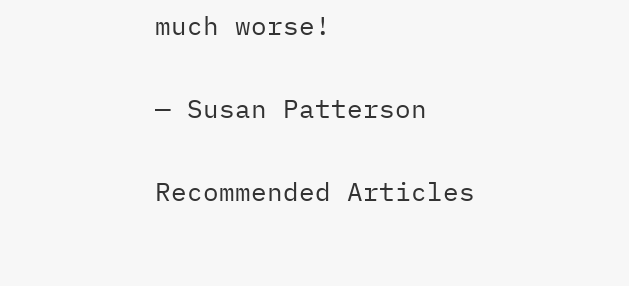much worse!

— Susan Patterson

Recommended Articles